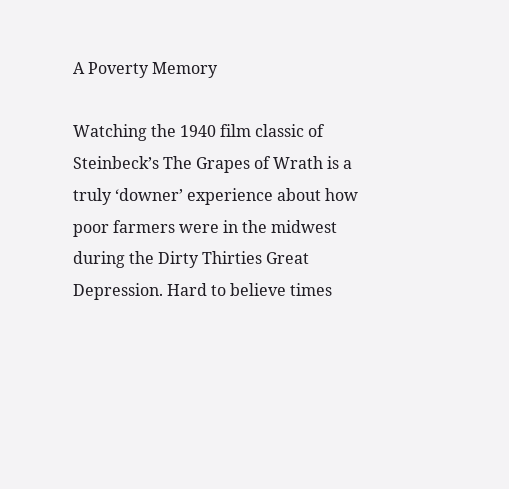A Poverty Memory

Watching the 1940 film classic of Steinbeck’s The Grapes of Wrath is a truly ‘downer’ experience about how poor farmers were in the midwest during the Dirty Thirties Great Depression. Hard to believe times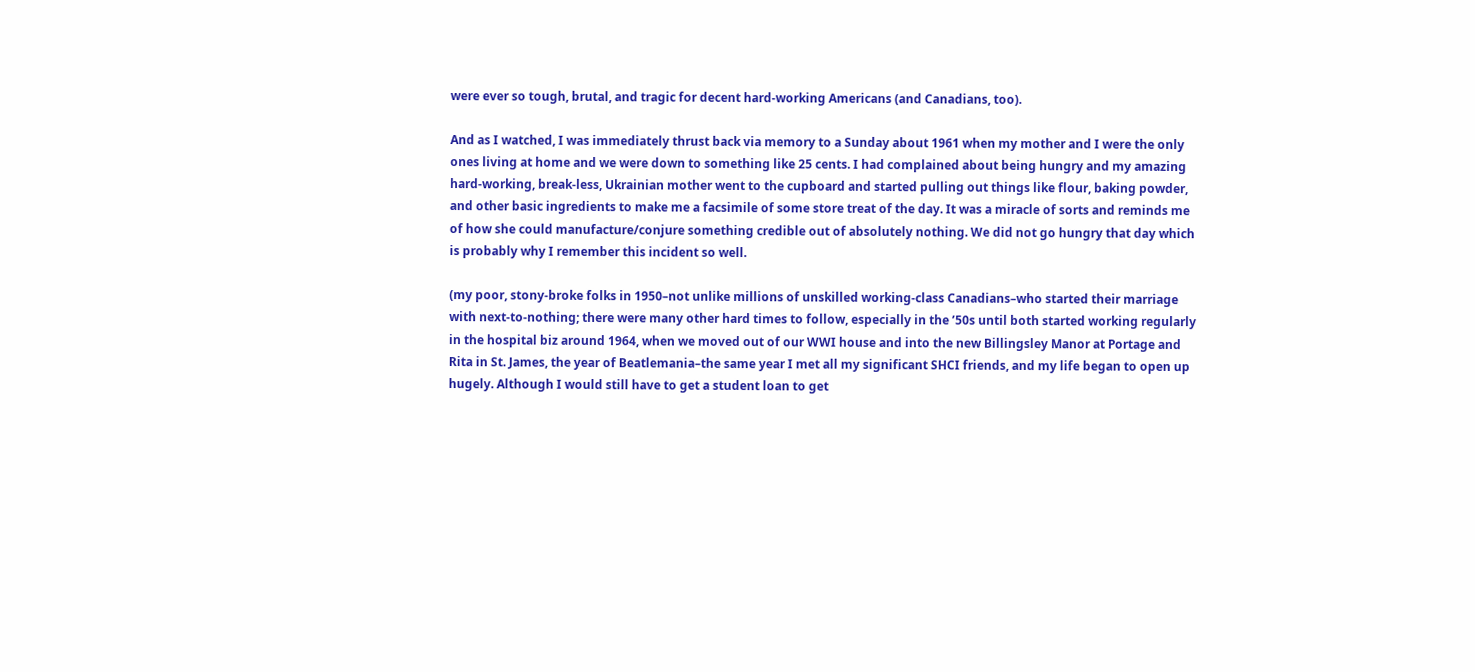were ever so tough, brutal, and tragic for decent hard-working Americans (and Canadians, too).

And as I watched, I was immediately thrust back via memory to a Sunday about 1961 when my mother and I were the only ones living at home and we were down to something like 25 cents. I had complained about being hungry and my amazing hard-working, break-less, Ukrainian mother went to the cupboard and started pulling out things like flour, baking powder, and other basic ingredients to make me a facsimile of some store treat of the day. It was a miracle of sorts and reminds me of how she could manufacture/conjure something credible out of absolutely nothing. We did not go hungry that day which is probably why I remember this incident so well.

(my poor, stony-broke folks in 1950–not unlike millions of unskilled working-class Canadians–who started their marriage with next-to-nothing; there were many other hard times to follow, especially in the ’50s until both started working regularly in the hospital biz around 1964, when we moved out of our WWI house and into the new Billingsley Manor at Portage and Rita in St. James, the year of Beatlemania–the same year I met all my significant SHCI friends, and my life began to open up hugely. Although I would still have to get a student loan to get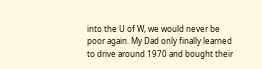into the U of W, we would never be poor again. My Dad only finally learned to drive around 1970 and bought their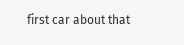first car about that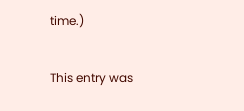time.)

This entry was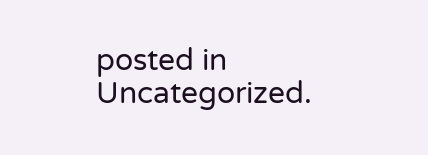posted in Uncategorized.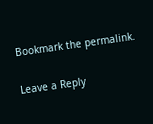Bookmark the permalink.

Leave a Reply